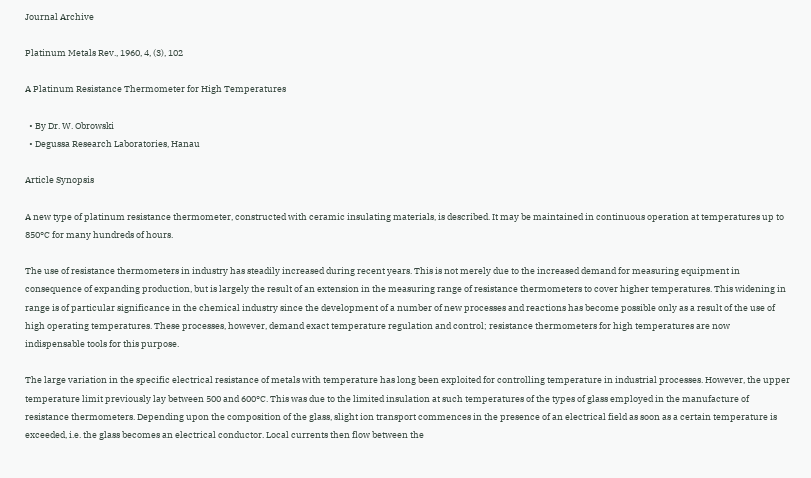Journal Archive

Platinum Metals Rev., 1960, 4, (3), 102

A Platinum Resistance Thermometer for High Temperatures

  • By Dr. W. Obrowski
  • Degussa Research Laboratories, Hanau

Article Synopsis

A new type of platinum resistance thermometer, constructed with ceramic insulating materials, is described. It may be maintained in continuous operation at temperatures up to 850°C for many hundreds of hours.

The use of resistance thermometers in industry has steadily increased during recent years. This is not merely due to the increased demand for measuring equipment in consequence of expanding production, but is largely the result of an extension in the measuring range of resistance thermometers to cover higher temperatures. This widening in range is of particular significance in the chemical industry since the development of a number of new processes and reactions has become possible only as a result of the use of high operating temperatures. These processes, however, demand exact temperature regulation and control; resistance thermometers for high temperatures are now indispensable tools for this purpose.

The large variation in the specific electrical resistance of metals with temperature has long been exploited for controlling temperature in industrial processes. However, the upper temperature limit previously lay between 500 and 600°C. This was due to the limited insulation at such temperatures of the types of glass employed in the manufacture of resistance thermometers. Depending upon the composition of the glass, slight ion transport commences in the presence of an electrical field as soon as a certain temperature is exceeded, i.e. the glass becomes an electrical conductor. Local currents then flow between the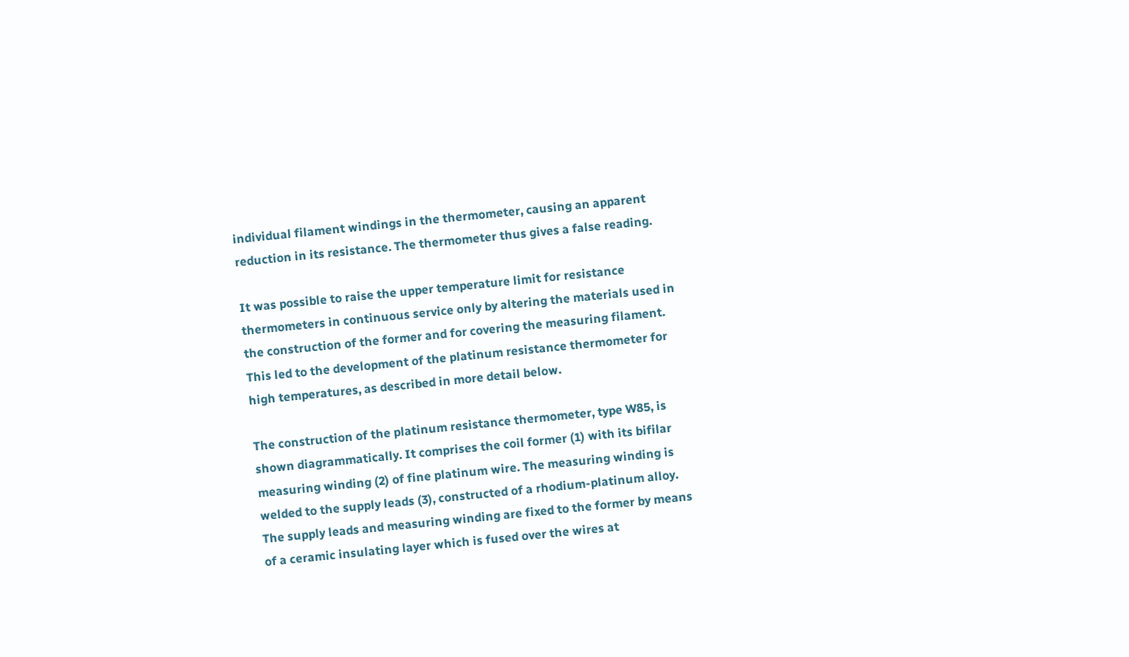individual filament windings in the thermometer, causing an apparent reduction in its resistance. The thermometer thus gives a false reading.

It was possible to raise the upper temperature limit for resistance thermometers in continuous service only by altering the materials used in the construction of the former and for covering the measuring filament. This led to the development of the platinum resistance thermometer for high temperatures, as described in more detail below.

The construction of the platinum resistance thermometer, type W85, is shown diagrammatically. It comprises the coil former (1) with its bifilar measuring winding (2) of fine platinum wire. The measuring winding is welded to the supply leads (3), constructed of a rhodium-platinum alloy. The supply leads and measuring winding are fixed to the former by means of a ceramic insulating layer which is fused over the wires at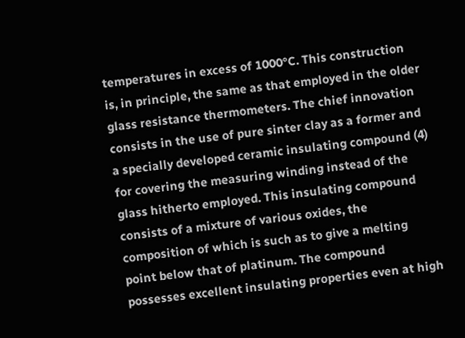temperatures in excess of 1000°C. This construction is, in principle, the same as that employed in the older glass resistance thermometers. The chief innovation consists in the use of pure sinter clay as a former and a specially developed ceramic insulating compound (4) for covering the measuring winding instead of the glass hitherto employed. This insulating compound consists of a mixture of various oxides, the composition of which is such as to give a melting point below that of platinum. The compound possesses excellent insulating properties even at high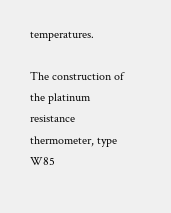temperatures.

The construction of the platinum resistance thermometer, type W85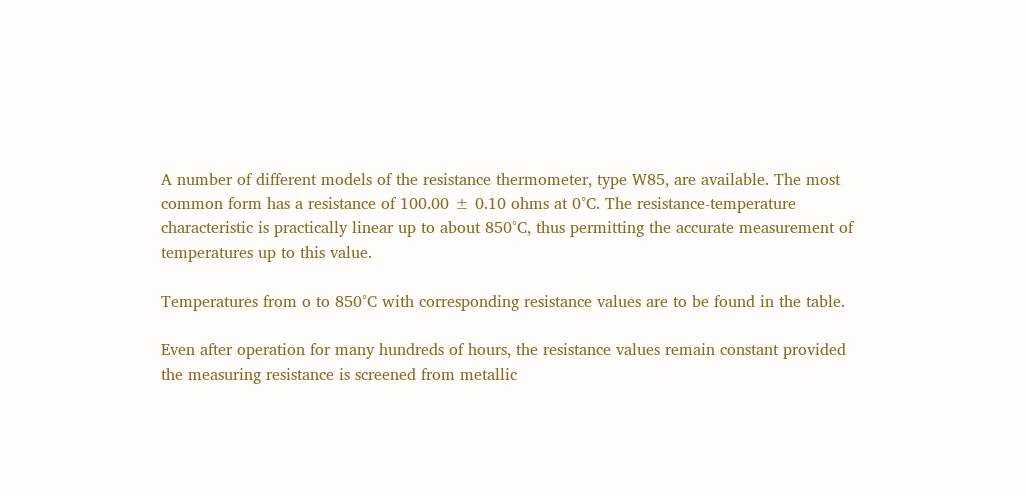A number of different models of the resistance thermometer, type W85, are available. The most common form has a resistance of 100.00 ± 0.10 ohms at 0°C. The resistance-temperature characteristic is practically linear up to about 850°C, thus permitting the accurate measurement of temperatures up to this value.

Temperatures from o to 850°C with corresponding resistance values are to be found in the table.

Even after operation for many hundreds of hours, the resistance values remain constant provided the measuring resistance is screened from metallic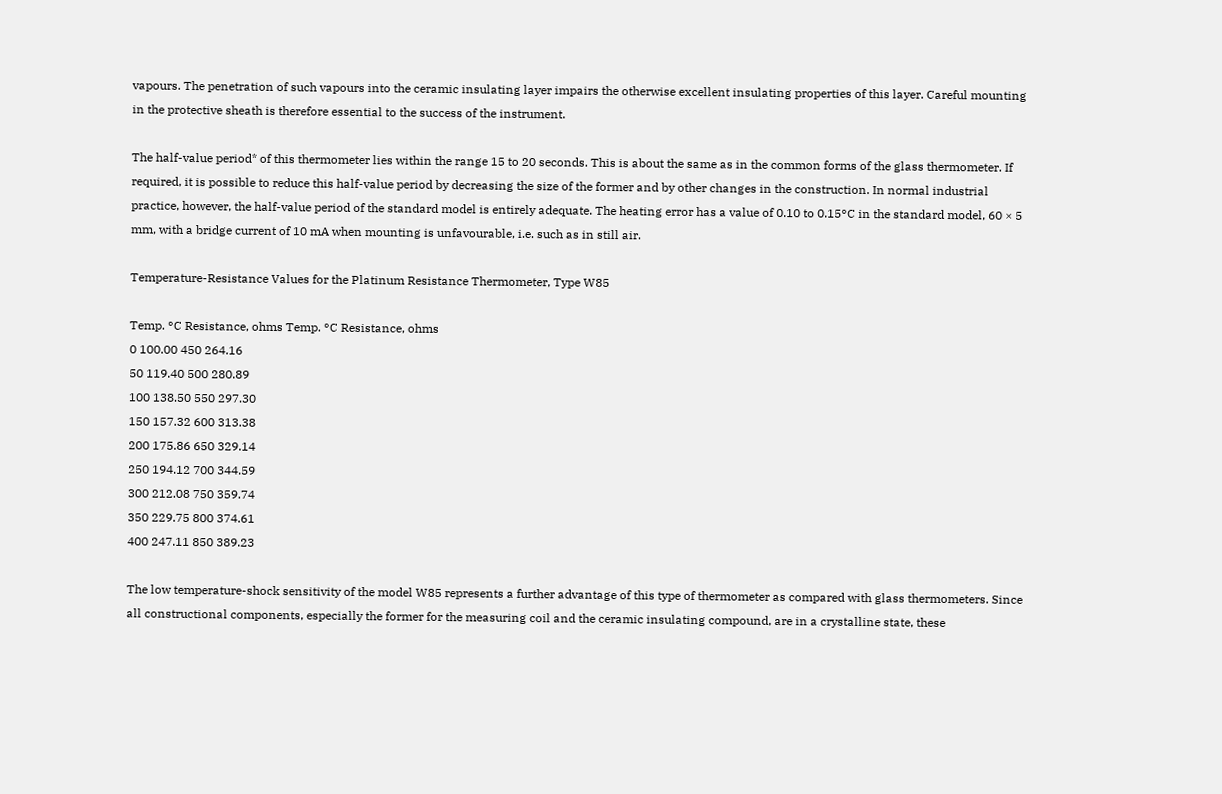vapours. The penetration of such vapours into the ceramic insulating layer impairs the otherwise excellent insulating properties of this layer. Careful mounting in the protective sheath is therefore essential to the success of the instrument.

The half-value period* of this thermometer lies within the range 15 to 20 seconds. This is about the same as in the common forms of the glass thermometer. If required, it is possible to reduce this half-value period by decreasing the size of the former and by other changes in the construction. In normal industrial practice, however, the half-value period of the standard model is entirely adequate. The heating error has a value of 0.10 to 0.15°C in the standard model, 60 × 5 mm, with a bridge current of 10 mA when mounting is unfavourable, i.e. such as in still air.

Temperature-Resistance Values for the Platinum Resistance Thermometer, Type W85

Temp. °C Resistance, ohms Temp. °C Resistance, ohms
0 100.00 450 264.16
50 119.40 500 280.89
100 138.50 550 297.30
150 157.32 600 313.38
200 175.86 650 329.14
250 194.12 700 344.59
300 212.08 750 359.74
350 229.75 800 374.61
400 247.11 850 389.23

The low temperature-shock sensitivity of the model W85 represents a further advantage of this type of thermometer as compared with glass thermometers. Since all constructional components, especially the former for the measuring coil and the ceramic insulating compound, are in a crystalline state, these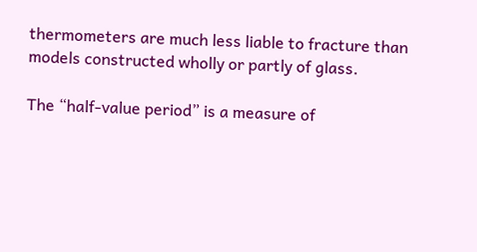thermometers are much less liable to fracture than models constructed wholly or partly of glass.

The “half-value period” is a measure of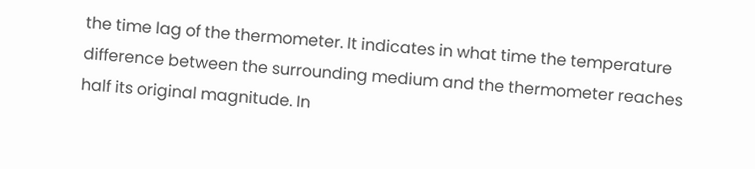the time lag of the thermometer. It indicates in what time the temperature difference between the surrounding medium and the thermometer reaches half its original magnitude. In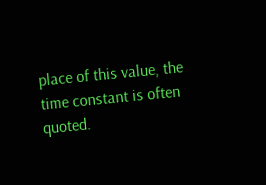place of this value, the time constant is often quoted.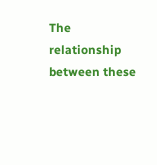The relationship between these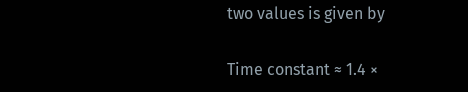two values is given by

Time constant ≈ 1.4 ×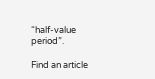“half-value period”.

Find an article